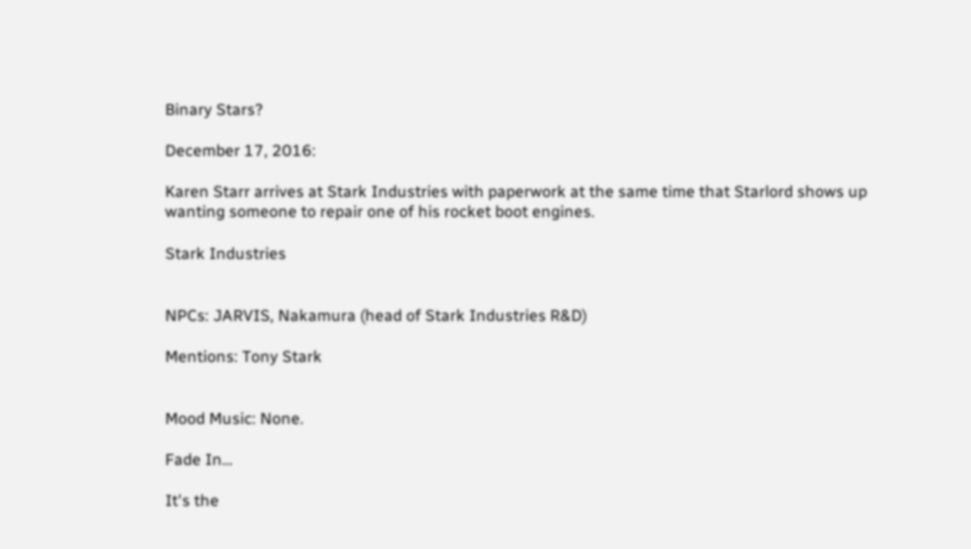Binary Stars?

December 17, 2016:

Karen Starr arrives at Stark Industries with paperwork at the same time that Starlord shows up wanting someone to repair one of his rocket boot engines.

Stark Industries


NPCs: JARVIS, Nakamura (head of Stark Industries R&D)

Mentions: Tony Stark


Mood Music: None.

Fade In…

It's the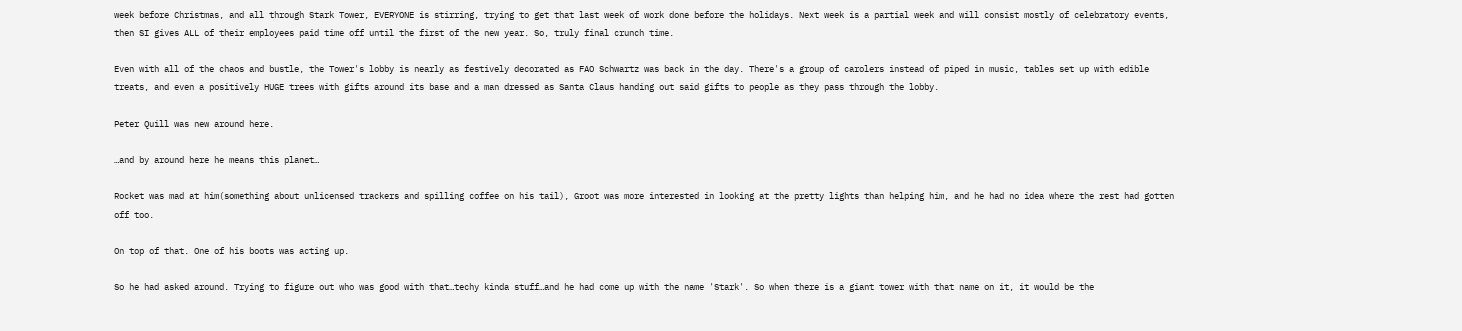week before Christmas, and all through Stark Tower, EVERYONE is stirring, trying to get that last week of work done before the holidays. Next week is a partial week and will consist mostly of celebratory events, then SI gives ALL of their employees paid time off until the first of the new year. So, truly final crunch time.

Even with all of the chaos and bustle, the Tower's lobby is nearly as festively decorated as FAO Schwartz was back in the day. There's a group of carolers instead of piped in music, tables set up with edible treats, and even a positively HUGE trees with gifts around its base and a man dressed as Santa Claus handing out said gifts to people as they pass through the lobby.

Peter Quill was new around here.

…and by around here he means this planet…

Rocket was mad at him(something about unlicensed trackers and spilling coffee on his tail), Groot was more interested in looking at the pretty lights than helping him, and he had no idea where the rest had gotten off too.

On top of that. One of his boots was acting up.

So he had asked around. Trying to figure out who was good with that…techy kinda stuff…and he had come up with the name 'Stark'. So when there is a giant tower with that name on it, it would be the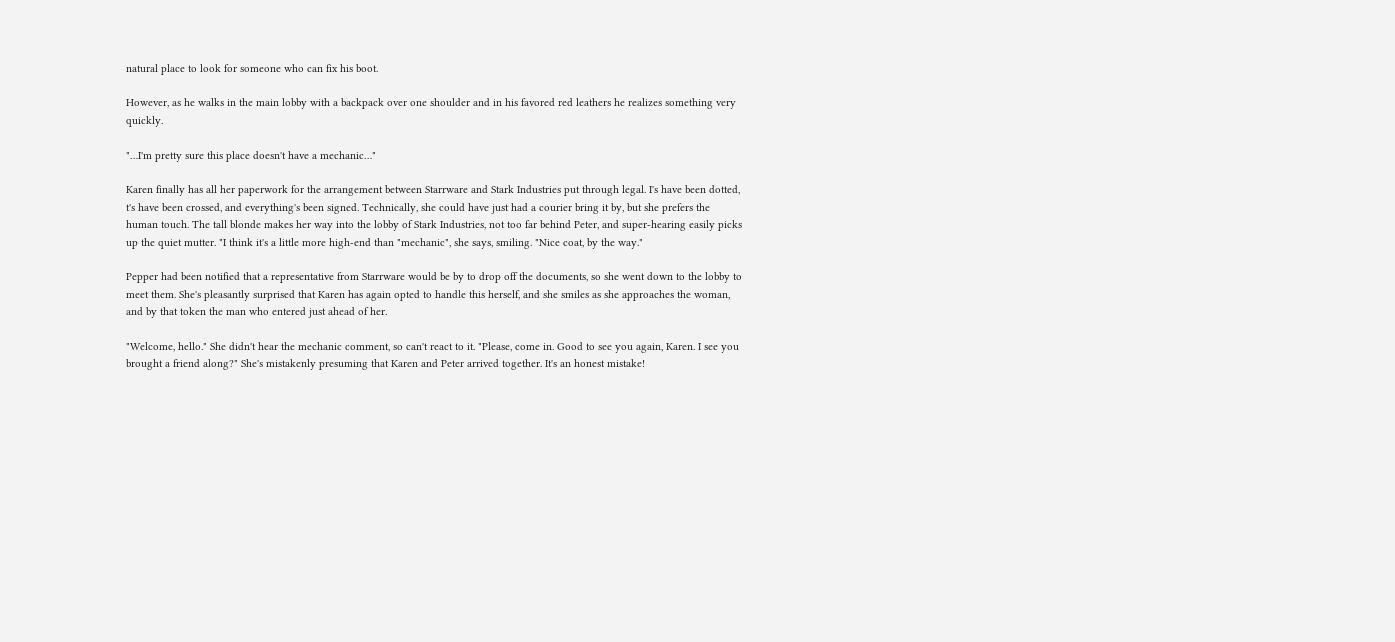natural place to look for someone who can fix his boot.

However, as he walks in the main lobby with a backpack over one shoulder and in his favored red leathers he realizes something very quickly.

"…I'm pretty sure this place doesn't have a mechanic…"

Karen finally has all her paperwork for the arrangement between Starrware and Stark Industries put through legal. I's have been dotted, t's have been crossed, and everything's been signed. Technically, she could have just had a courier bring it by, but she prefers the human touch. The tall blonde makes her way into the lobby of Stark Industries, not too far behind Peter, and super-hearing easily picks up the quiet mutter. "I think it's a little more high-end than "mechanic", she says, smiling. "Nice coat, by the way."

Pepper had been notified that a representative from Starrware would be by to drop off the documents, so she went down to the lobby to meet them. She's pleasantly surprised that Karen has again opted to handle this herself, and she smiles as she approaches the woman, and by that token the man who entered just ahead of her.

"Welcome, hello." She didn't hear the mechanic comment, so can't react to it. "Please, come in. Good to see you again, Karen. I see you brought a friend along?" She's mistakenly presuming that Karen and Peter arrived together. It's an honest mistake!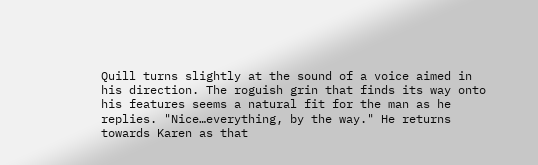Quill turns slightly at the sound of a voice aimed in his direction. The roguish grin that finds its way onto his features seems a natural fit for the man as he replies. "Nice…everything, by the way." He returns towards Karen as that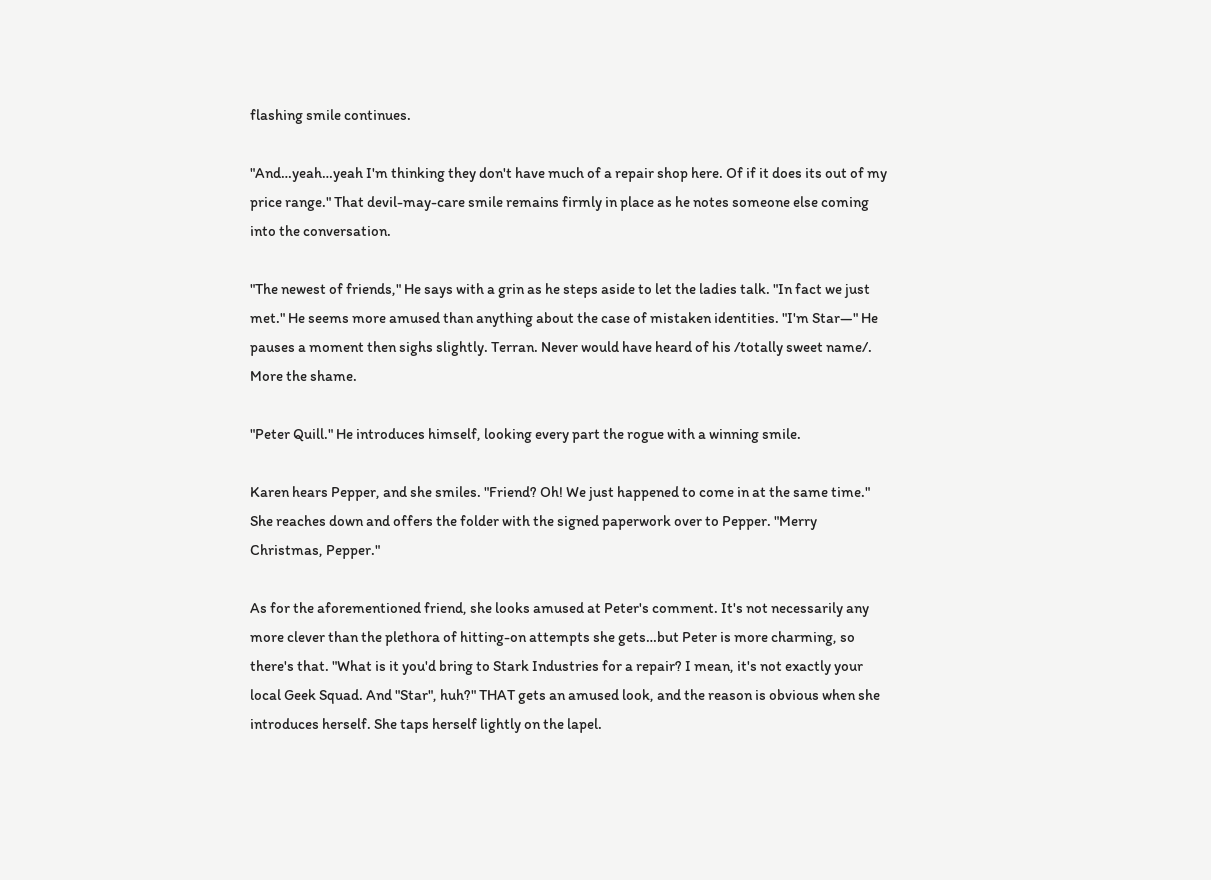flashing smile continues.

"And…yeah…yeah I'm thinking they don't have much of a repair shop here. Of if it does its out of my price range." That devil-may-care smile remains firmly in place as he notes someone else coming into the conversation.

"The newest of friends," He says with a grin as he steps aside to let the ladies talk. "In fact we just met." He seems more amused than anything about the case of mistaken identities. "I'm Star—" He pauses a moment then sighs slightly. Terran. Never would have heard of his /totally sweet name/. More the shame.

"Peter Quill." He introduces himself, looking every part the rogue with a winning smile.

Karen hears Pepper, and she smiles. "Friend? Oh! We just happened to come in at the same time." She reaches down and offers the folder with the signed paperwork over to Pepper. "Merry Christmas, Pepper."

As for the aforementioned friend, she looks amused at Peter's comment. It's not necessarily any more clever than the plethora of hitting-on attempts she gets…but Peter is more charming, so there's that. "What is it you'd bring to Stark Industries for a repair? I mean, it's not exactly your local Geek Squad. And "Star", huh?" THAT gets an amused look, and the reason is obvious when she introduces herself. She taps herself lightly on the lapel.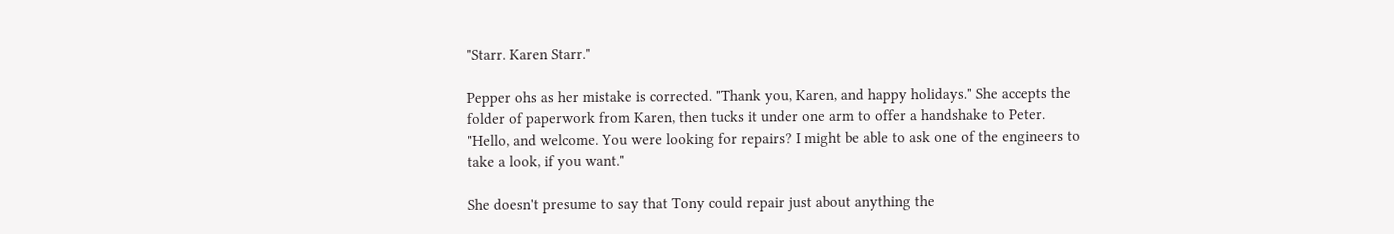"Starr. Karen Starr."

Pepper ohs as her mistake is corrected. "Thank you, Karen, and happy holidays." She accepts the folder of paperwork from Karen, then tucks it under one arm to offer a handshake to Peter. "Hello, and welcome. You were looking for repairs? I might be able to ask one of the engineers to take a look, if you want."

She doesn't presume to say that Tony could repair just about anything the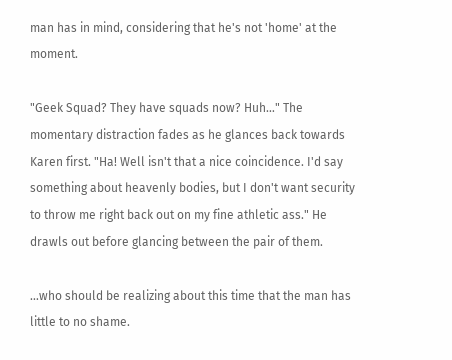man has in mind, considering that he's not 'home' at the moment.

"Geek Squad? They have squads now? Huh…" The momentary distraction fades as he glances back towards Karen first. "Ha! Well isn't that a nice coincidence. I'd say something about heavenly bodies, but I don't want security to throw me right back out on my fine athletic ass." He drawls out before glancing between the pair of them.

…who should be realizing about this time that the man has little to no shame.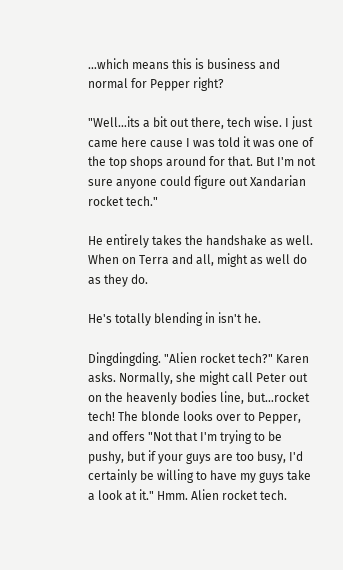…which means this is business and normal for Pepper right?

"Well…its a bit out there, tech wise. I just came here cause I was told it was one of the top shops around for that. But I'm not sure anyone could figure out Xandarian rocket tech."

He entirely takes the handshake as well. When on Terra and all, might as well do as they do.

He's totally blending in isn't he.

Dingdingding. "Alien rocket tech?" Karen asks. Normally, she might call Peter out on the heavenly bodies line, but…rocket tech! The blonde looks over to Pepper, and offers "Not that I'm trying to be pushy, but if your guys are too busy, I'd certainly be willing to have my guys take a look at it." Hmm. Alien rocket tech.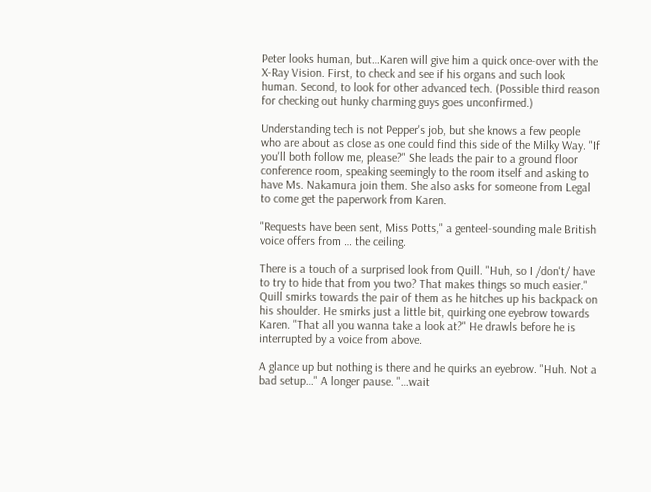Peter looks human, but…Karen will give him a quick once-over with the X-Ray Vision. First, to check and see if his organs and such look human. Second, to look for other advanced tech. (Possible third reason for checking out hunky charming guys goes unconfirmed.)

Understanding tech is not Pepper's job, but she knows a few people who are about as close as one could find this side of the Milky Way. "If you'll both follow me, please?" She leads the pair to a ground floor conference room, speaking seemingly to the room itself and asking to have Ms. Nakamura join them. She also asks for someone from Legal to come get the paperwork from Karen.

"Requests have been sent, Miss Potts," a genteel-sounding male British voice offers from … the ceiling.

There is a touch of a surprised look from Quill. "Huh, so I /don't/ have to try to hide that from you two? That makes things so much easier." Quill smirks towards the pair of them as he hitches up his backpack on his shoulder. He smirks just a little bit, quirking one eyebrow towards Karen. "That all you wanna take a look at?" He drawls before he is interrupted by a voice from above.

A glance up but nothing is there and he quirks an eyebrow. "Huh. Not a bad setup…" A longer pause. "…wait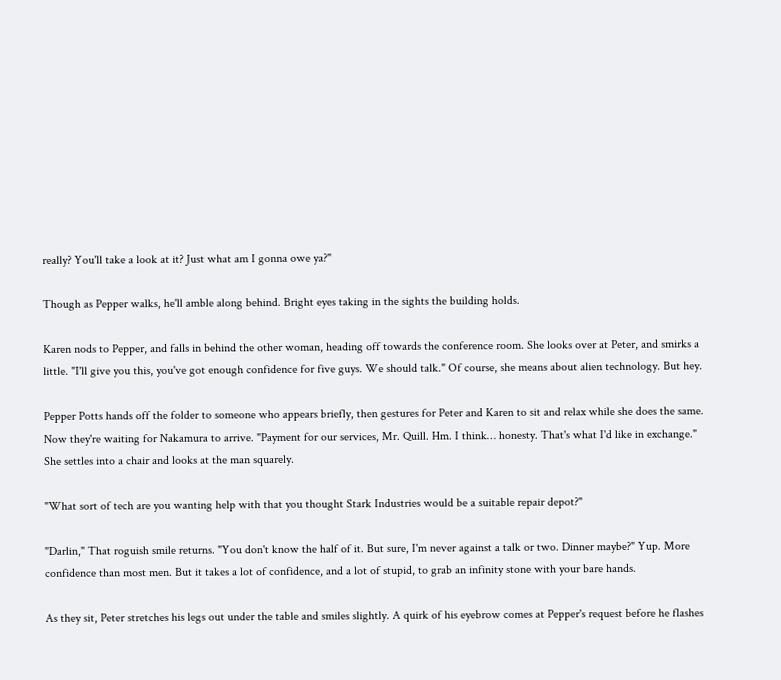really? You'll take a look at it? Just what am I gonna owe ya?"

Though as Pepper walks, he'll amble along behind. Bright eyes taking in the sights the building holds.

Karen nods to Pepper, and falls in behind the other woman, heading off towards the conference room. She looks over at Peter, and smirks a little. "I'll give you this, you've got enough confidence for five guys. We should talk." Of course, she means about alien technology. But hey.

Pepper Potts hands off the folder to someone who appears briefly, then gestures for Peter and Karen to sit and relax while she does the same. Now they're waiting for Nakamura to arrive. "Payment for our services, Mr. Quill. Hm. I think… honesty. That's what I'd like in exchange." She settles into a chair and looks at the man squarely.

"What sort of tech are you wanting help with that you thought Stark Industries would be a suitable repair depot?"

"Darlin," That roguish smile returns. "You don't know the half of it. But sure, I'm never against a talk or two. Dinner maybe?" Yup. More confidence than most men. But it takes a lot of confidence, and a lot of stupid, to grab an infinity stone with your bare hands.

As they sit, Peter stretches his legs out under the table and smiles slightly. A quirk of his eyebrow comes at Pepper's request before he flashes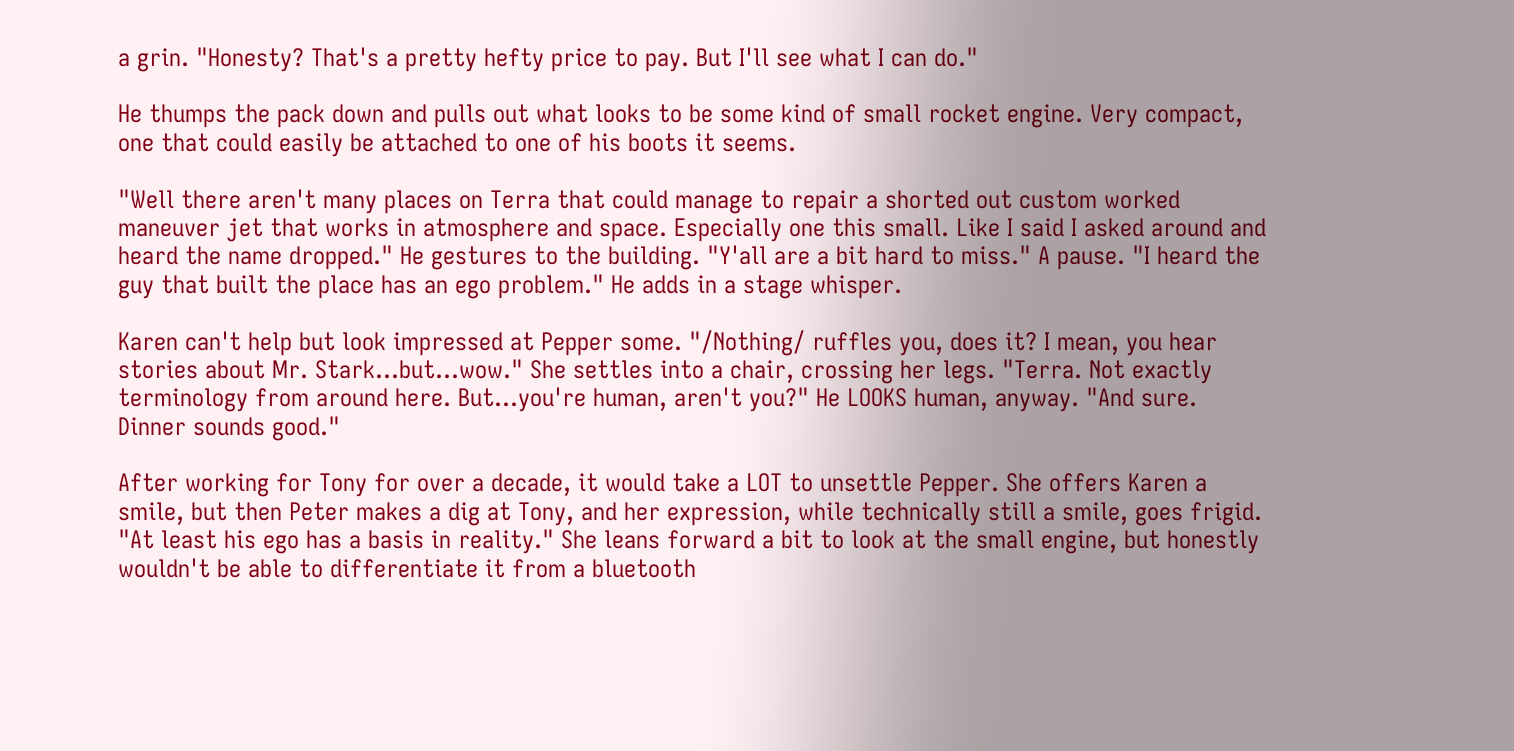a grin. "Honesty? That's a pretty hefty price to pay. But I'll see what I can do."

He thumps the pack down and pulls out what looks to be some kind of small rocket engine. Very compact, one that could easily be attached to one of his boots it seems.

"Well there aren't many places on Terra that could manage to repair a shorted out custom worked maneuver jet that works in atmosphere and space. Especially one this small. Like I said I asked around and heard the name dropped." He gestures to the building. "Y'all are a bit hard to miss." A pause. "I heard the guy that built the place has an ego problem." He adds in a stage whisper.

Karen can't help but look impressed at Pepper some. "/Nothing/ ruffles you, does it? I mean, you hear stories about Mr. Stark…but…wow." She settles into a chair, crossing her legs. "Terra. Not exactly terminology from around here. But…you're human, aren't you?" He LOOKS human, anyway. "And sure. Dinner sounds good."

After working for Tony for over a decade, it would take a LOT to unsettle Pepper. She offers Karen a smile, but then Peter makes a dig at Tony, and her expression, while technically still a smile, goes frigid. "At least his ego has a basis in reality." She leans forward a bit to look at the small engine, but honestly wouldn't be able to differentiate it from a bluetooth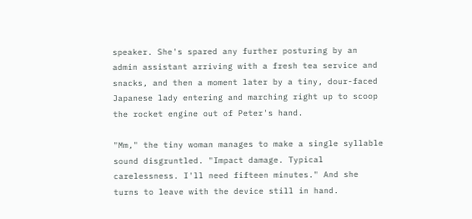speaker. She's spared any further posturing by an admin assistant arriving with a fresh tea service and snacks, and then a moment later by a tiny, dour-faced Japanese lady entering and marching right up to scoop the rocket engine out of Peter's hand.

"Mm," the tiny woman manages to make a single syllable sound disgruntled. "Impact damage. Typical carelessness. I'll need fifteen minutes." And she turns to leave with the device still in hand.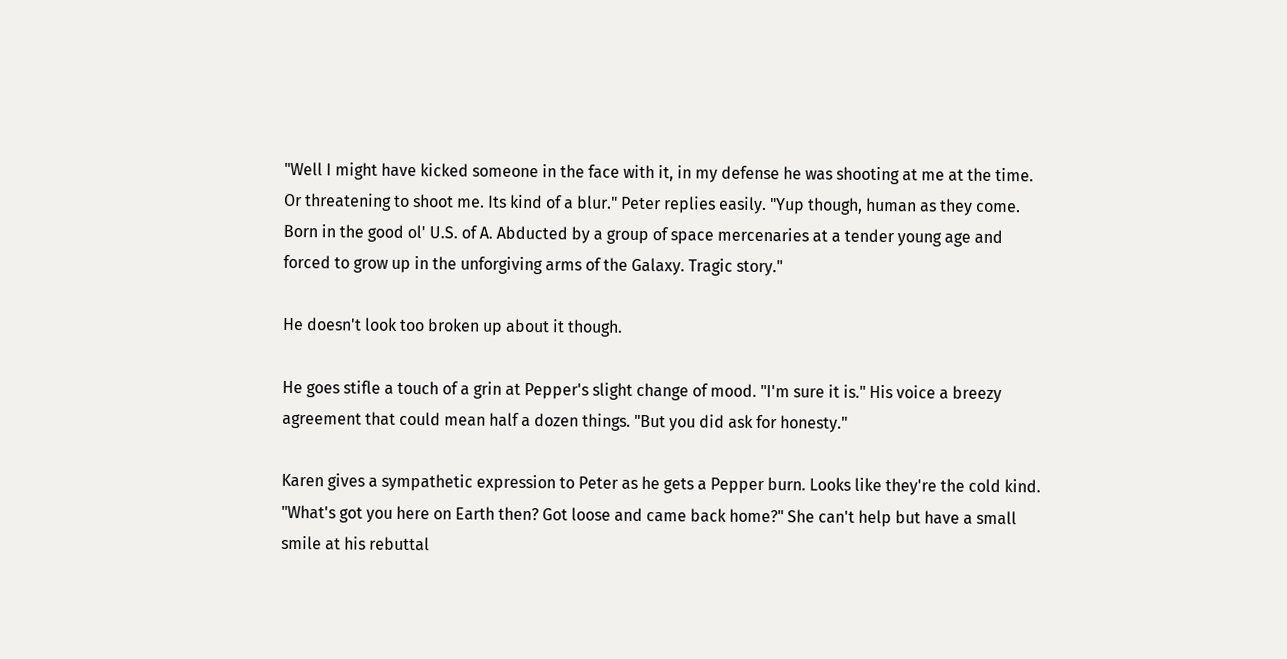"Well I might have kicked someone in the face with it, in my defense he was shooting at me at the time. Or threatening to shoot me. Its kind of a blur." Peter replies easily. "Yup though, human as they come. Born in the good ol' U.S. of A. Abducted by a group of space mercenaries at a tender young age and forced to grow up in the unforgiving arms of the Galaxy. Tragic story."

He doesn't look too broken up about it though.

He goes stifle a touch of a grin at Pepper's slight change of mood. "I'm sure it is." His voice a breezy agreement that could mean half a dozen things. "But you did ask for honesty."

Karen gives a sympathetic expression to Peter as he gets a Pepper burn. Looks like they're the cold kind. "What's got you here on Earth then? Got loose and came back home?" She can't help but have a small smile at his rebuttal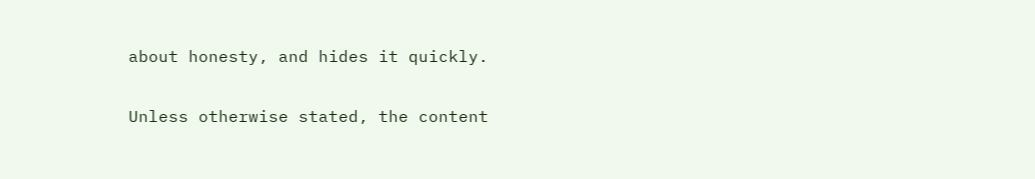about honesty, and hides it quickly.

Unless otherwise stated, the content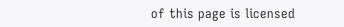of this page is licensed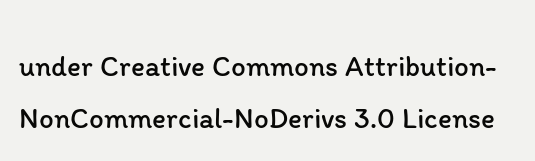under Creative Commons Attribution-NonCommercial-NoDerivs 3.0 License